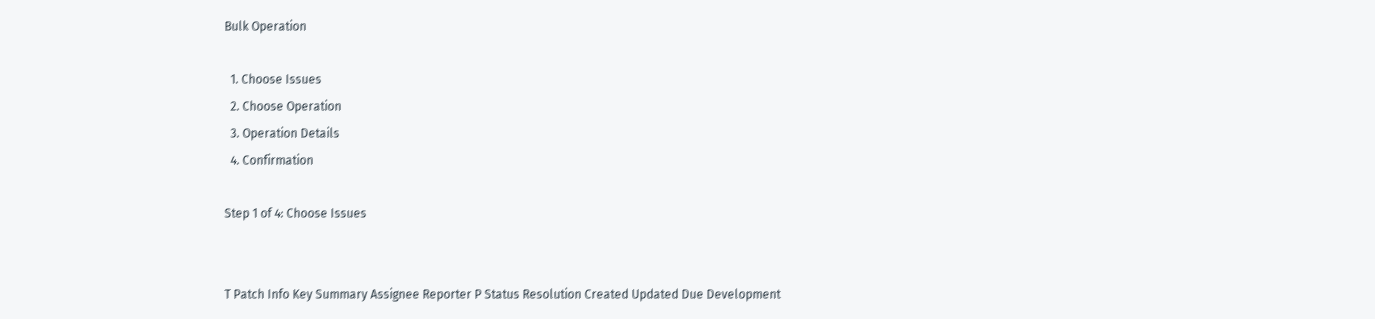Bulk Operation

  1. Choose Issues
  2. Choose Operation
  3. Operation Details
  4. Confirmation

Step 1 of 4: Choose Issues


T Patch Info Key Summary Assignee Reporter P Status Resolution Created Updated Due Development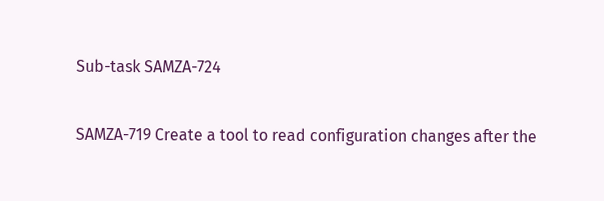Sub-task SAMZA-724

SAMZA-719 Create a tool to read configuration changes after the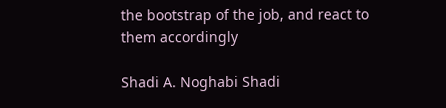the bootstrap of the job, and react to them accordingly

Shadi A. Noghabi Shadi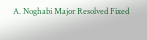A. Noghabi Major Resolved Fixed